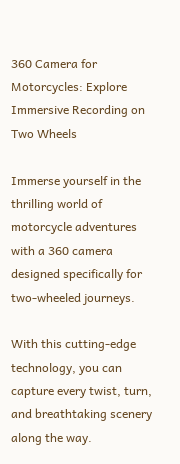360 Camera for Motorcycles: Explore Immersive Recording on Two Wheels

Immerse yourself in the thrilling world of motorcycle adventures with a 360 camera designed specifically for two-wheeled journeys.

With this cutting-edge technology, you can capture every twist, turn, and breathtaking scenery along the way.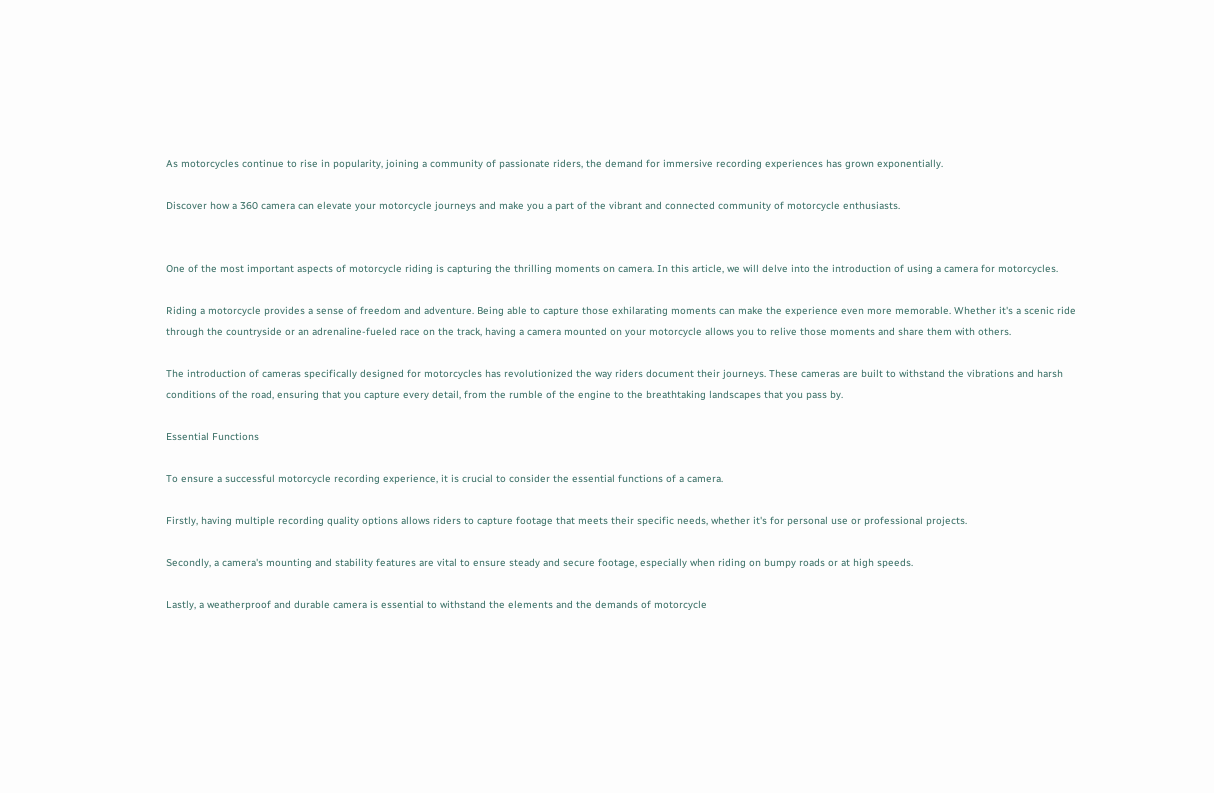As motorcycles continue to rise in popularity, joining a community of passionate riders, the demand for immersive recording experiences has grown exponentially.

Discover how a 360 camera can elevate your motorcycle journeys and make you a part of the vibrant and connected community of motorcycle enthusiasts.


One of the most important aspects of motorcycle riding is capturing the thrilling moments on camera. In this article, we will delve into the introduction of using a camera for motorcycles.

Riding a motorcycle provides a sense of freedom and adventure. Being able to capture those exhilarating moments can make the experience even more memorable. Whether it's a scenic ride through the countryside or an adrenaline-fueled race on the track, having a camera mounted on your motorcycle allows you to relive those moments and share them with others.

The introduction of cameras specifically designed for motorcycles has revolutionized the way riders document their journeys. These cameras are built to withstand the vibrations and harsh conditions of the road, ensuring that you capture every detail, from the rumble of the engine to the breathtaking landscapes that you pass by.

Essential Functions

To ensure a successful motorcycle recording experience, it is crucial to consider the essential functions of a camera.

Firstly, having multiple recording quality options allows riders to capture footage that meets their specific needs, whether it's for personal use or professional projects.

Secondly, a camera's mounting and stability features are vital to ensure steady and secure footage, especially when riding on bumpy roads or at high speeds.

Lastly, a weatherproof and durable camera is essential to withstand the elements and the demands of motorcycle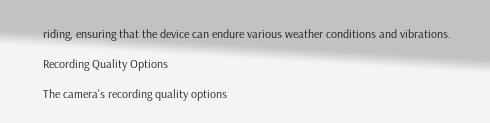riding, ensuring that the device can endure various weather conditions and vibrations.

Recording Quality Options

The camera's recording quality options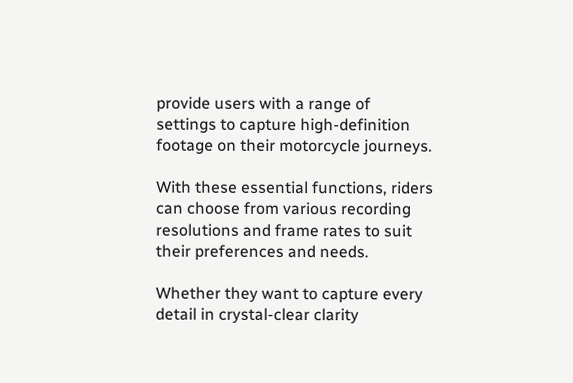provide users with a range of settings to capture high-definition footage on their motorcycle journeys.

With these essential functions, riders can choose from various recording resolutions and frame rates to suit their preferences and needs.

Whether they want to capture every detail in crystal-clear clarity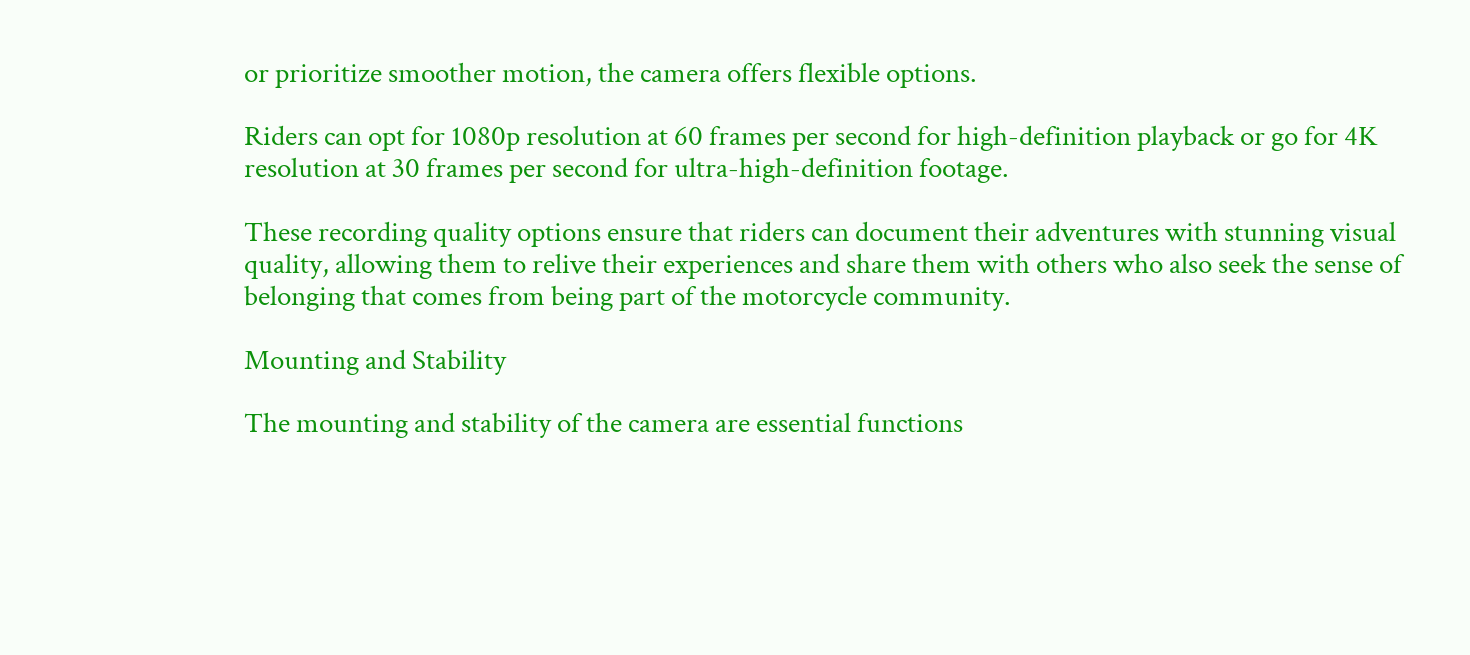or prioritize smoother motion, the camera offers flexible options.

Riders can opt for 1080p resolution at 60 frames per second for high-definition playback or go for 4K resolution at 30 frames per second for ultra-high-definition footage.

These recording quality options ensure that riders can document their adventures with stunning visual quality, allowing them to relive their experiences and share them with others who also seek the sense of belonging that comes from being part of the motorcycle community.

Mounting and Stability

The mounting and stability of the camera are essential functions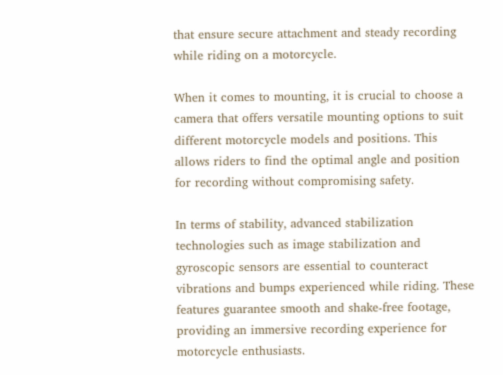that ensure secure attachment and steady recording while riding on a motorcycle.

When it comes to mounting, it is crucial to choose a camera that offers versatile mounting options to suit different motorcycle models and positions. This allows riders to find the optimal angle and position for recording without compromising safety.

In terms of stability, advanced stabilization technologies such as image stabilization and gyroscopic sensors are essential to counteract vibrations and bumps experienced while riding. These features guarantee smooth and shake-free footage, providing an immersive recording experience for motorcycle enthusiasts.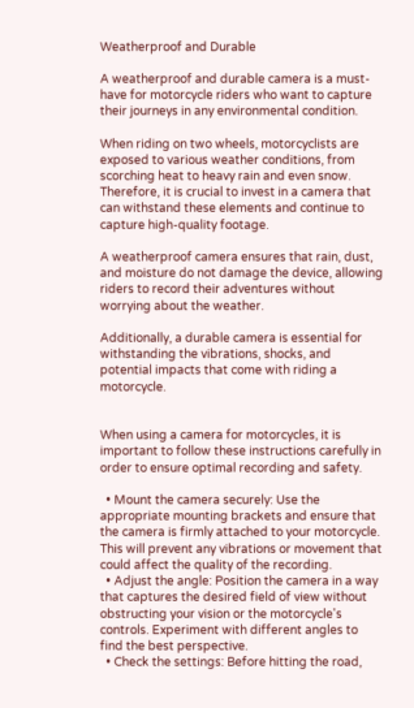Weatherproof and Durable

A weatherproof and durable camera is a must-have for motorcycle riders who want to capture their journeys in any environmental condition.

When riding on two wheels, motorcyclists are exposed to various weather conditions, from scorching heat to heavy rain and even snow. Therefore, it is crucial to invest in a camera that can withstand these elements and continue to capture high-quality footage.

A weatherproof camera ensures that rain, dust, and moisture do not damage the device, allowing riders to record their adventures without worrying about the weather.

Additionally, a durable camera is essential for withstanding the vibrations, shocks, and potential impacts that come with riding a motorcycle.


When using a camera for motorcycles, it is important to follow these instructions carefully in order to ensure optimal recording and safety.

  • Mount the camera securely: Use the appropriate mounting brackets and ensure that the camera is firmly attached to your motorcycle. This will prevent any vibrations or movement that could affect the quality of the recording.
  • Adjust the angle: Position the camera in a way that captures the desired field of view without obstructing your vision or the motorcycle's controls. Experiment with different angles to find the best perspective.
  • Check the settings: Before hitting the road,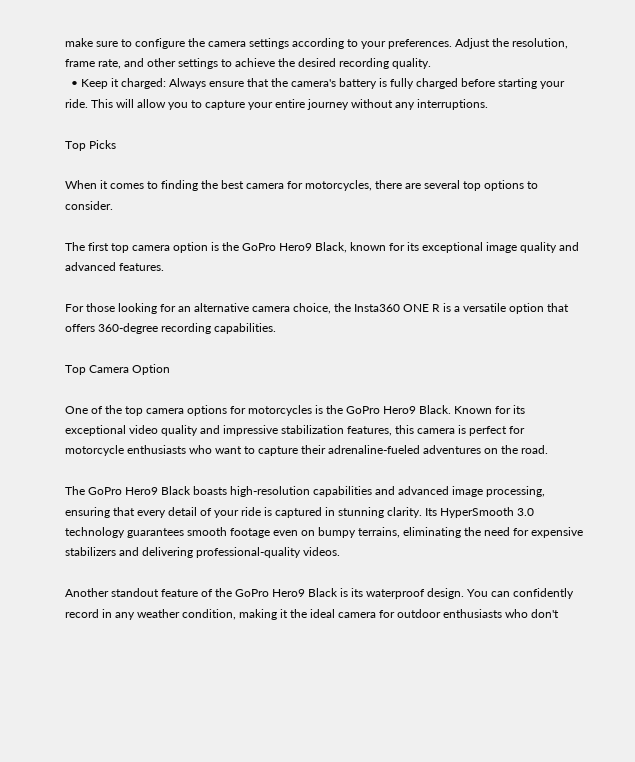make sure to configure the camera settings according to your preferences. Adjust the resolution, frame rate, and other settings to achieve the desired recording quality.
  • Keep it charged: Always ensure that the camera's battery is fully charged before starting your ride. This will allow you to capture your entire journey without any interruptions.

Top Picks

When it comes to finding the best camera for motorcycles, there are several top options to consider.

The first top camera option is the GoPro Hero9 Black, known for its exceptional image quality and advanced features.

For those looking for an alternative camera choice, the Insta360 ONE R is a versatile option that offers 360-degree recording capabilities.

Top Camera Option

One of the top camera options for motorcycles is the GoPro Hero9 Black. Known for its exceptional video quality and impressive stabilization features, this camera is perfect for motorcycle enthusiasts who want to capture their adrenaline-fueled adventures on the road.

The GoPro Hero9 Black boasts high-resolution capabilities and advanced image processing, ensuring that every detail of your ride is captured in stunning clarity. Its HyperSmooth 3.0 technology guarantees smooth footage even on bumpy terrains, eliminating the need for expensive stabilizers and delivering professional-quality videos.

Another standout feature of the GoPro Hero9 Black is its waterproof design. You can confidently record in any weather condition, making it the ideal camera for outdoor enthusiasts who don't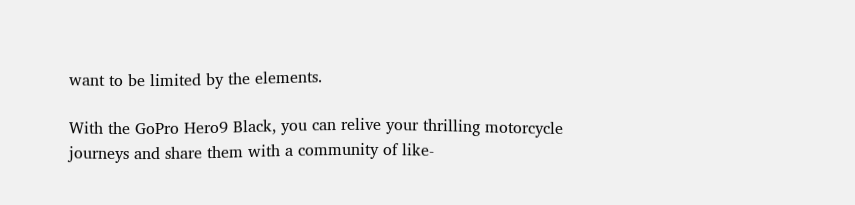want to be limited by the elements.

With the GoPro Hero9 Black, you can relive your thrilling motorcycle journeys and share them with a community of like-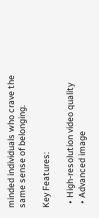minded individuals who crave the same sense of belonging.

Key Features:

  • High-resolution video quality
  • Advanced image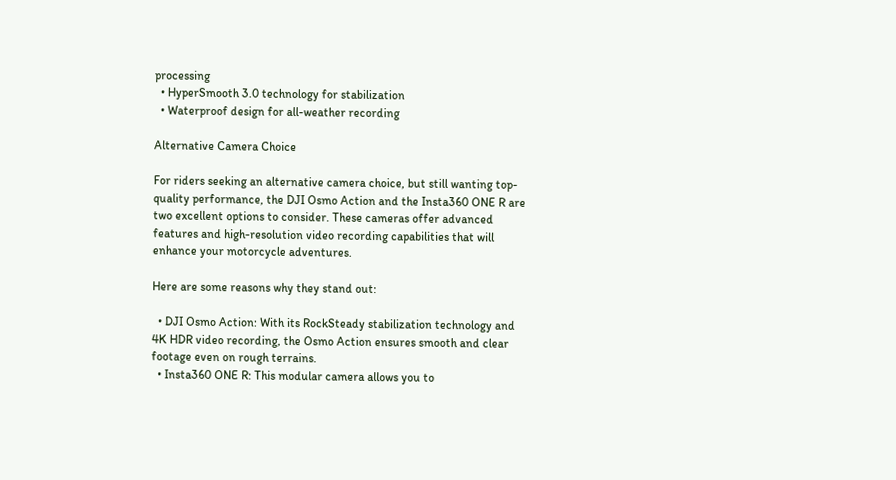processing
  • HyperSmooth 3.0 technology for stabilization
  • Waterproof design for all-weather recording

Alternative Camera Choice

For riders seeking an alternative camera choice, but still wanting top-quality performance, the DJI Osmo Action and the Insta360 ONE R are two excellent options to consider. These cameras offer advanced features and high-resolution video recording capabilities that will enhance your motorcycle adventures.

Here are some reasons why they stand out:

  • DJI Osmo Action: With its RockSteady stabilization technology and 4K HDR video recording, the Osmo Action ensures smooth and clear footage even on rough terrains.
  • Insta360 ONE R: This modular camera allows you to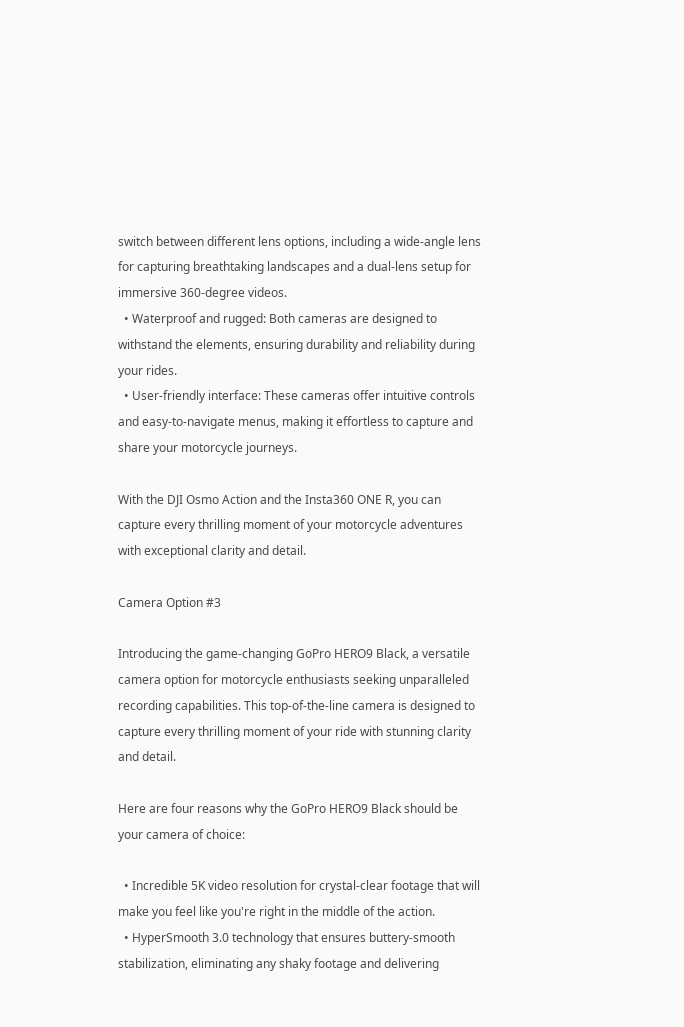switch between different lens options, including a wide-angle lens for capturing breathtaking landscapes and a dual-lens setup for immersive 360-degree videos.
  • Waterproof and rugged: Both cameras are designed to withstand the elements, ensuring durability and reliability during your rides.
  • User-friendly interface: These cameras offer intuitive controls and easy-to-navigate menus, making it effortless to capture and share your motorcycle journeys.

With the DJI Osmo Action and the Insta360 ONE R, you can capture every thrilling moment of your motorcycle adventures with exceptional clarity and detail.

Camera Option #3

Introducing the game-changing GoPro HERO9 Black, a versatile camera option for motorcycle enthusiasts seeking unparalleled recording capabilities. This top-of-the-line camera is designed to capture every thrilling moment of your ride with stunning clarity and detail.

Here are four reasons why the GoPro HERO9 Black should be your camera of choice:

  • Incredible 5K video resolution for crystal-clear footage that will make you feel like you're right in the middle of the action.
  • HyperSmooth 3.0 technology that ensures buttery-smooth stabilization, eliminating any shaky footage and delivering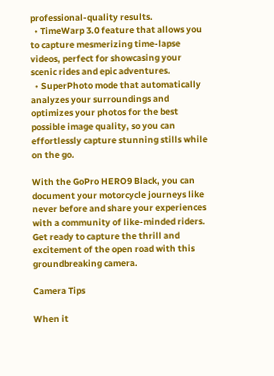professional-quality results.
  • TimeWarp 3.0 feature that allows you to capture mesmerizing time-lapse videos, perfect for showcasing your scenic rides and epic adventures.
  • SuperPhoto mode that automatically analyzes your surroundings and optimizes your photos for the best possible image quality, so you can effortlessly capture stunning stills while on the go.

With the GoPro HERO9 Black, you can document your motorcycle journeys like never before and share your experiences with a community of like-minded riders. Get ready to capture the thrill and excitement of the open road with this groundbreaking camera.

Camera Tips

When it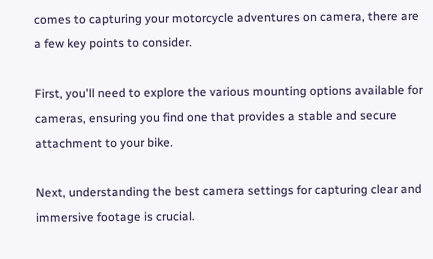comes to capturing your motorcycle adventures on camera, there are a few key points to consider.

First, you'll need to explore the various mounting options available for cameras, ensuring you find one that provides a stable and secure attachment to your bike.

Next, understanding the best camera settings for capturing clear and immersive footage is crucial.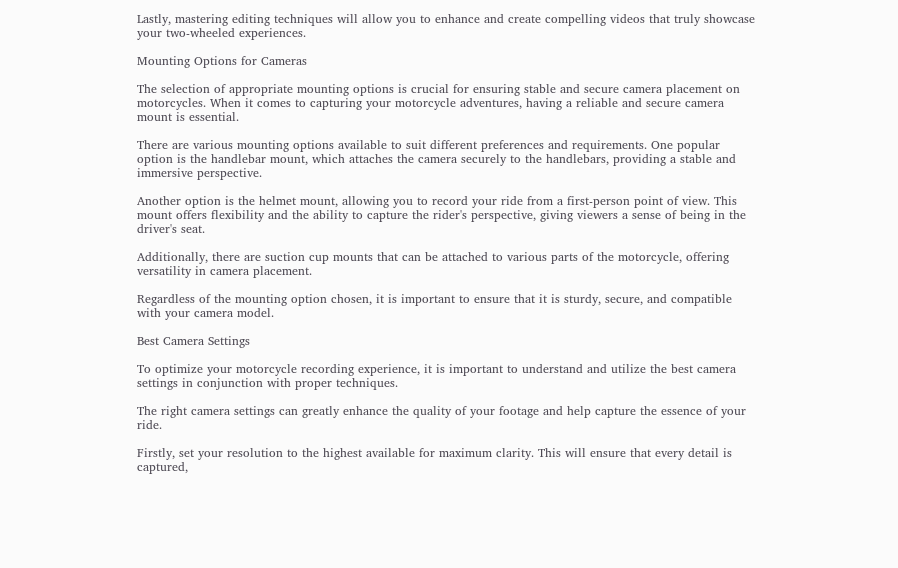Lastly, mastering editing techniques will allow you to enhance and create compelling videos that truly showcase your two-wheeled experiences.

Mounting Options for Cameras

The selection of appropriate mounting options is crucial for ensuring stable and secure camera placement on motorcycles. When it comes to capturing your motorcycle adventures, having a reliable and secure camera mount is essential.

There are various mounting options available to suit different preferences and requirements. One popular option is the handlebar mount, which attaches the camera securely to the handlebars, providing a stable and immersive perspective.

Another option is the helmet mount, allowing you to record your ride from a first-person point of view. This mount offers flexibility and the ability to capture the rider's perspective, giving viewers a sense of being in the driver's seat.

Additionally, there are suction cup mounts that can be attached to various parts of the motorcycle, offering versatility in camera placement.

Regardless of the mounting option chosen, it is important to ensure that it is sturdy, secure, and compatible with your camera model.

Best Camera Settings

To optimize your motorcycle recording experience, it is important to understand and utilize the best camera settings in conjunction with proper techniques.

The right camera settings can greatly enhance the quality of your footage and help capture the essence of your ride.

Firstly, set your resolution to the highest available for maximum clarity. This will ensure that every detail is captured,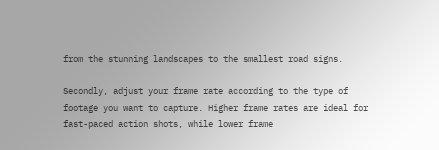from the stunning landscapes to the smallest road signs.

Secondly, adjust your frame rate according to the type of footage you want to capture. Higher frame rates are ideal for fast-paced action shots, while lower frame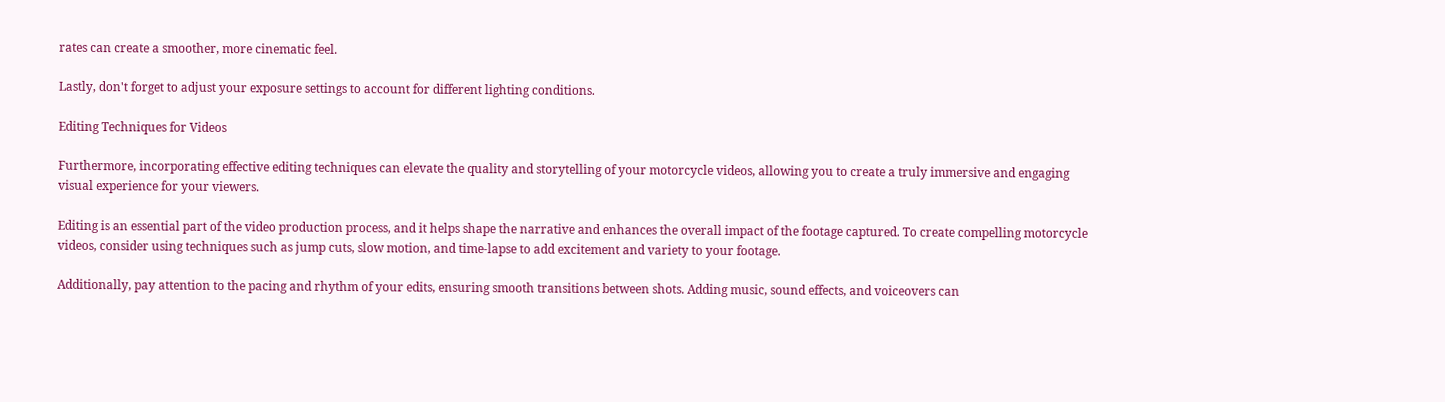rates can create a smoother, more cinematic feel.

Lastly, don't forget to adjust your exposure settings to account for different lighting conditions.

Editing Techniques for Videos

Furthermore, incorporating effective editing techniques can elevate the quality and storytelling of your motorcycle videos, allowing you to create a truly immersive and engaging visual experience for your viewers.

Editing is an essential part of the video production process, and it helps shape the narrative and enhances the overall impact of the footage captured. To create compelling motorcycle videos, consider using techniques such as jump cuts, slow motion, and time-lapse to add excitement and variety to your footage.

Additionally, pay attention to the pacing and rhythm of your edits, ensuring smooth transitions between shots. Adding music, sound effects, and voiceovers can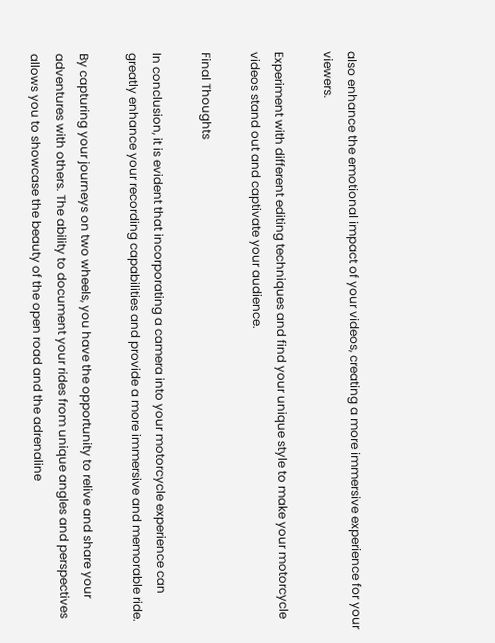also enhance the emotional impact of your videos, creating a more immersive experience for your viewers.

Experiment with different editing techniques and find your unique style to make your motorcycle videos stand out and captivate your audience.

Final Thoughts

In conclusion, it is evident that incorporating a camera into your motorcycle experience can greatly enhance your recording capabilities and provide a more immersive and memorable ride.

By capturing your journeys on two wheels, you have the opportunity to relive and share your adventures with others. The ability to document your rides from unique angles and perspectives allows you to showcase the beauty of the open road and the adrenaline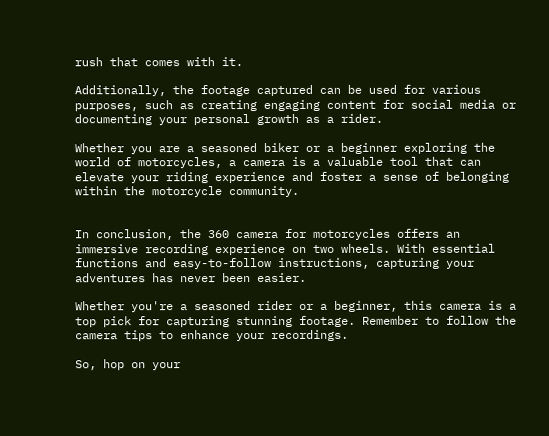rush that comes with it.

Additionally, the footage captured can be used for various purposes, such as creating engaging content for social media or documenting your personal growth as a rider.

Whether you are a seasoned biker or a beginner exploring the world of motorcycles, a camera is a valuable tool that can elevate your riding experience and foster a sense of belonging within the motorcycle community.


In conclusion, the 360 camera for motorcycles offers an immersive recording experience on two wheels. With essential functions and easy-to-follow instructions, capturing your adventures has never been easier.

Whether you're a seasoned rider or a beginner, this camera is a top pick for capturing stunning footage. Remember to follow the camera tips to enhance your recordings.

So, hop on your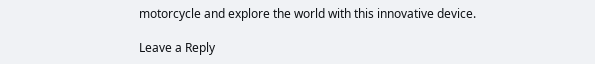motorcycle and explore the world with this innovative device.

Leave a Reply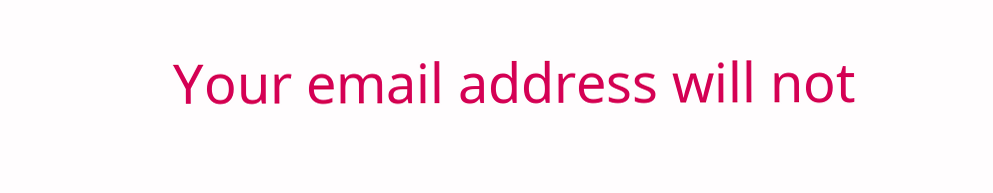Your email address will not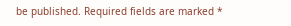be published. Required fields are marked *